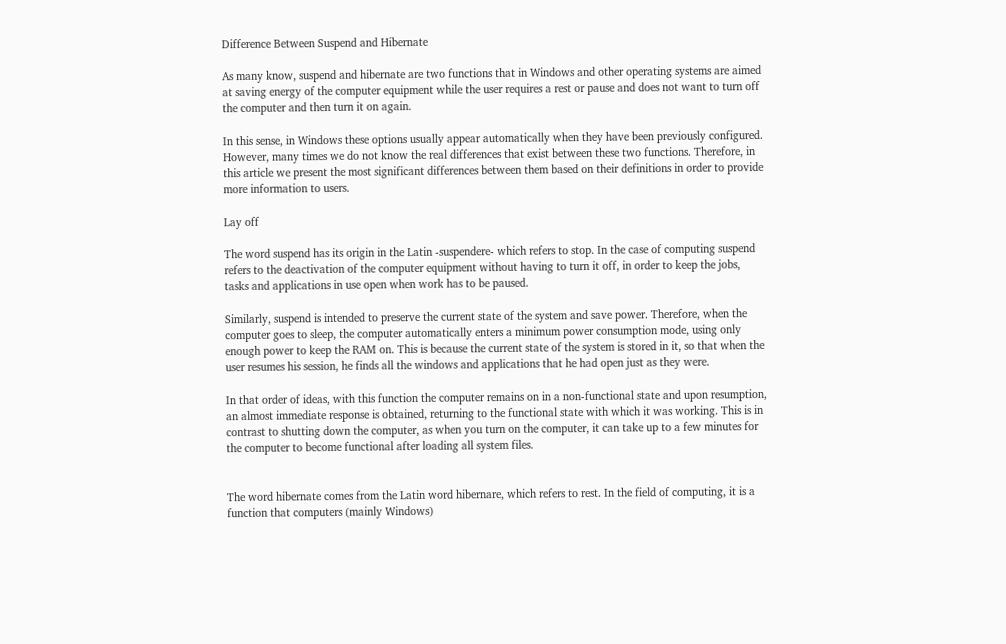Difference Between Suspend and Hibernate

As many know, suspend and hibernate are two functions that in Windows and other operating systems are aimed at saving energy of the computer equipment while the user requires a rest or pause and does not want to turn off the computer and then turn it on again.

In this sense, in Windows these options usually appear automatically when they have been previously configured. However, many times we do not know the real differences that exist between these two functions. Therefore, in this article we present the most significant differences between them based on their definitions in order to provide more information to users.

Lay off

The word suspend has its origin in the Latin -suspendere- which refers to stop. In the case of computing suspend refers to the deactivation of the computer equipment without having to turn it off, in order to keep the jobs, tasks and applications in use open when work has to be paused.

Similarly, suspend is intended to preserve the current state of the system and save power. Therefore, when the computer goes to sleep, the computer automatically enters a minimum power consumption mode, using only enough power to keep the RAM on. This is because the current state of the system is stored in it, so that when the user resumes his session, he finds all the windows and applications that he had open just as they were.

In that order of ideas, with this function the computer remains on in a non-functional state and upon resumption, an almost immediate response is obtained, returning to the functional state with which it was working. This is in contrast to shutting down the computer, as when you turn on the computer, it can take up to a few minutes for the computer to become functional after loading all system files.


The word hibernate comes from the Latin word hibernare, which refers to rest. In the field of computing, it is a function that computers (mainly Windows)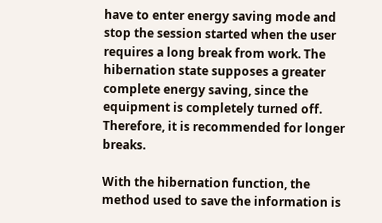have to enter energy saving mode and stop the session started when the user requires a long break from work. The hibernation state supposes a greater complete energy saving, since the equipment is completely turned off. Therefore, it is recommended for longer breaks.

With the hibernation function, the method used to save the information is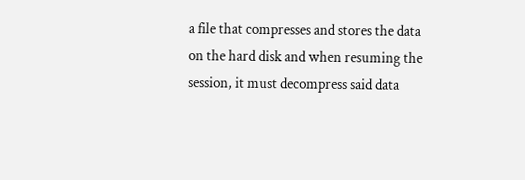a file that compresses and stores the data on the hard disk and when resuming the session, it must decompress said data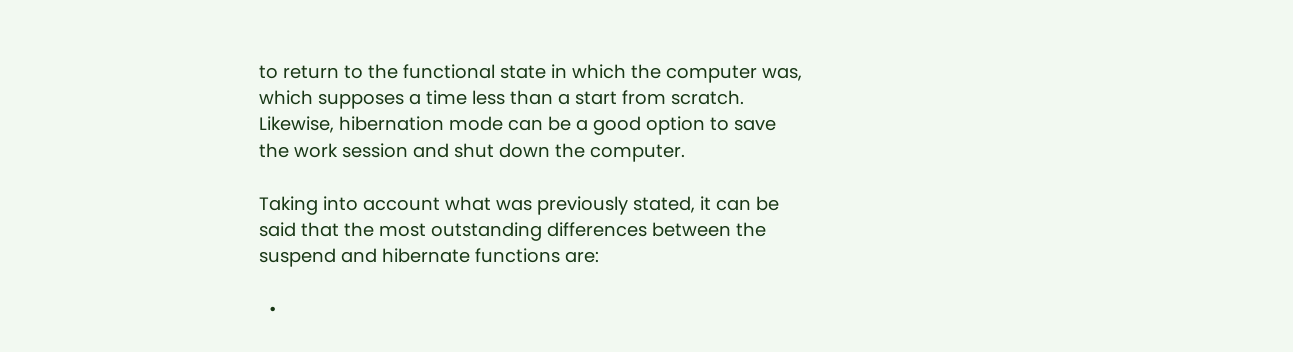to return to the functional state in which the computer was, which supposes a time less than a start from scratch. Likewise, hibernation mode can be a good option to save the work session and shut down the computer.

Taking into account what was previously stated, it can be said that the most outstanding differences between the suspend and hibernate functions are:

  •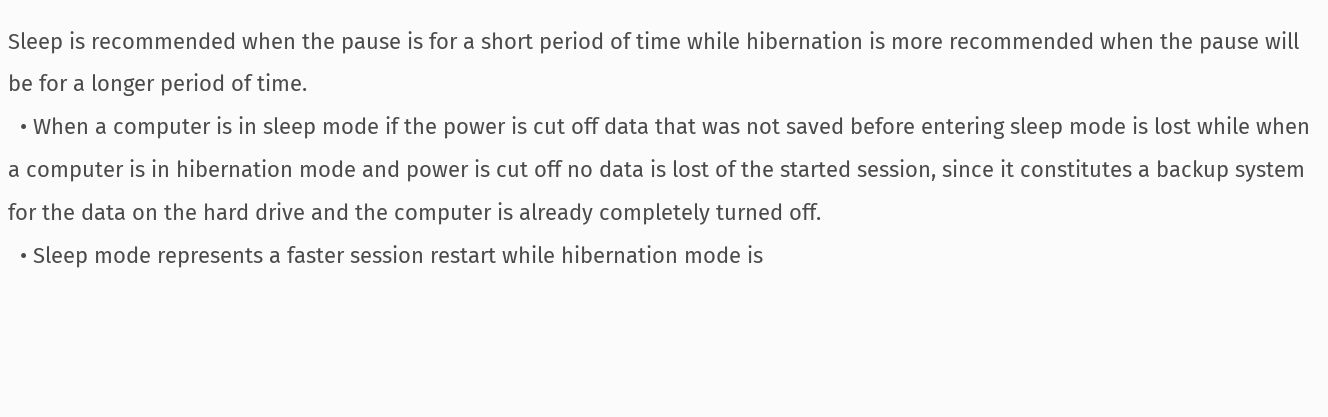Sleep is recommended when the pause is for a short period of time while hibernation is more recommended when the pause will be for a longer period of time.
  • When a computer is in sleep mode if the power is cut off data that was not saved before entering sleep mode is lost while when a computer is in hibernation mode and power is cut off no data is lost of the started session, since it constitutes a backup system for the data on the hard drive and the computer is already completely turned off.
  • Sleep mode represents a faster session restart while hibernation mode is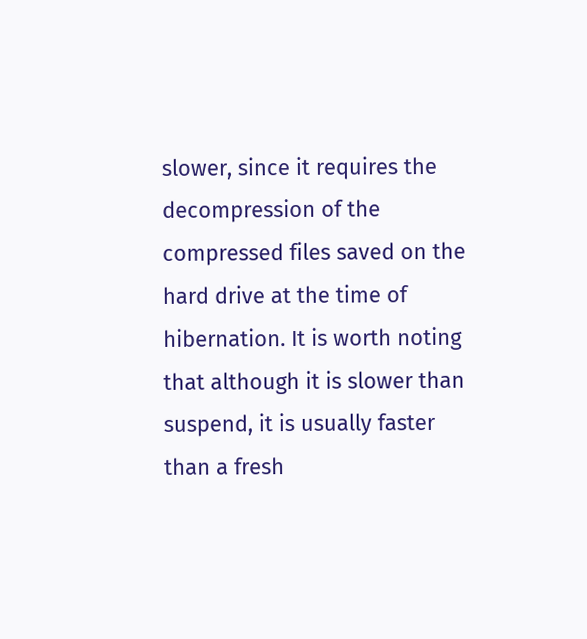slower, since it requires the decompression of the compressed files saved on the hard drive at the time of hibernation. It is worth noting that although it is slower than suspend, it is usually faster than a fresh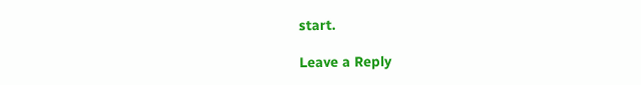start.

Leave a Reply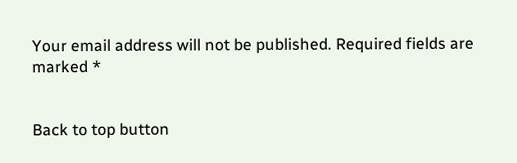Your email address will not be published. Required fields are marked *


Back to top button